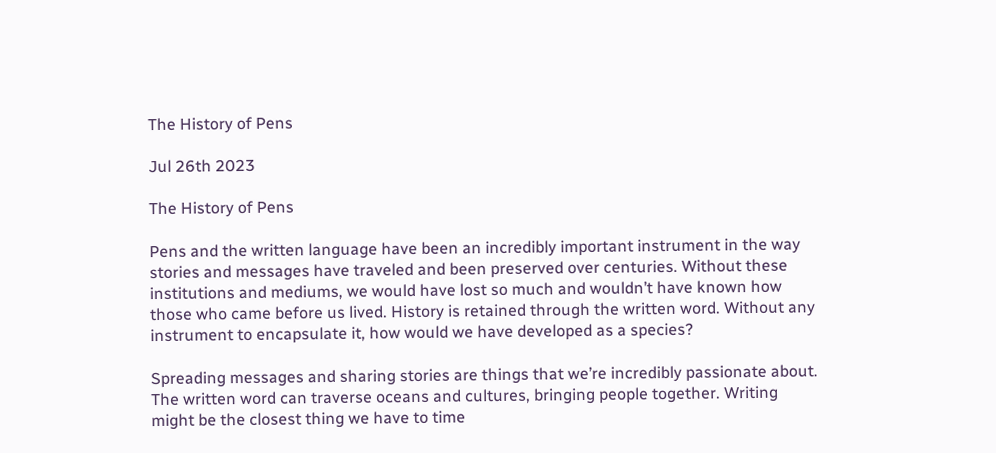The History of Pens

Jul 26th 2023

The History of Pens

Pens and the written language have been an incredibly important instrument in the way stories and messages have traveled and been preserved over centuries. Without these institutions and mediums, we would have lost so much and wouldn’t have known how those who came before us lived. History is retained through the written word. Without any instrument to encapsulate it, how would we have developed as a species?

Spreading messages and sharing stories are things that we’re incredibly passionate about. The written word can traverse oceans and cultures, bringing people together. Writing might be the closest thing we have to time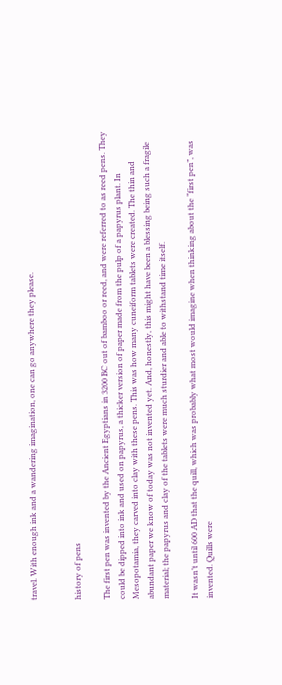travel. With enough ink and a wandering imagination, one can go anywhere they please.


history of pens

The first pen was invented by the Ancient Egyptians in 3200 BC out of bamboo or reed, and were referred to as reed pens. They could be dipped into ink and used on papyrus, a thicker version of paper made from the pulp of a papyrus plant. In Mesopotamia, they carved into clay with these pens. This was how many cuneiform tablets were created. The thin and abundant paper we know of today was not invented yet. And, honestly, this might have been a blessing being such a fragile material; the papyrus and clay of the tablets were much sturdier and able to withstand time itself.

It wasn’t until 600 AD that the quill, which was probably what most would imagine when thinking about the “first pen”, was invented. Quills were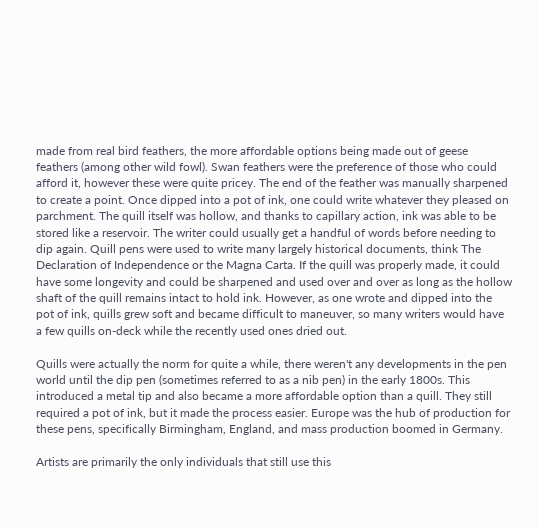made from real bird feathers, the more affordable options being made out of geese feathers (among other wild fowl). Swan feathers were the preference of those who could afford it, however these were quite pricey. The end of the feather was manually sharpened to create a point. Once dipped into a pot of ink, one could write whatever they pleased on parchment. The quill itself was hollow, and thanks to capillary action, ink was able to be stored like a reservoir. The writer could usually get a handful of words before needing to dip again. Quill pens were used to write many largely historical documents, think The Declaration of Independence or the Magna Carta. If the quill was properly made, it could have some longevity and could be sharpened and used over and over as long as the hollow shaft of the quill remains intact to hold ink. However, as one wrote and dipped into the pot of ink, quills grew soft and became difficult to maneuver, so many writers would have a few quills on-deck while the recently used ones dried out.

Quills were actually the norm for quite a while, there weren't any developments in the pen world until the dip pen (sometimes referred to as a nib pen) in the early 1800s. This introduced a metal tip and also became a more affordable option than a quill. They still required a pot of ink, but it made the process easier. Europe was the hub of production for these pens, specifically Birmingham, England, and mass production boomed in Germany.

Artists are primarily the only individuals that still use this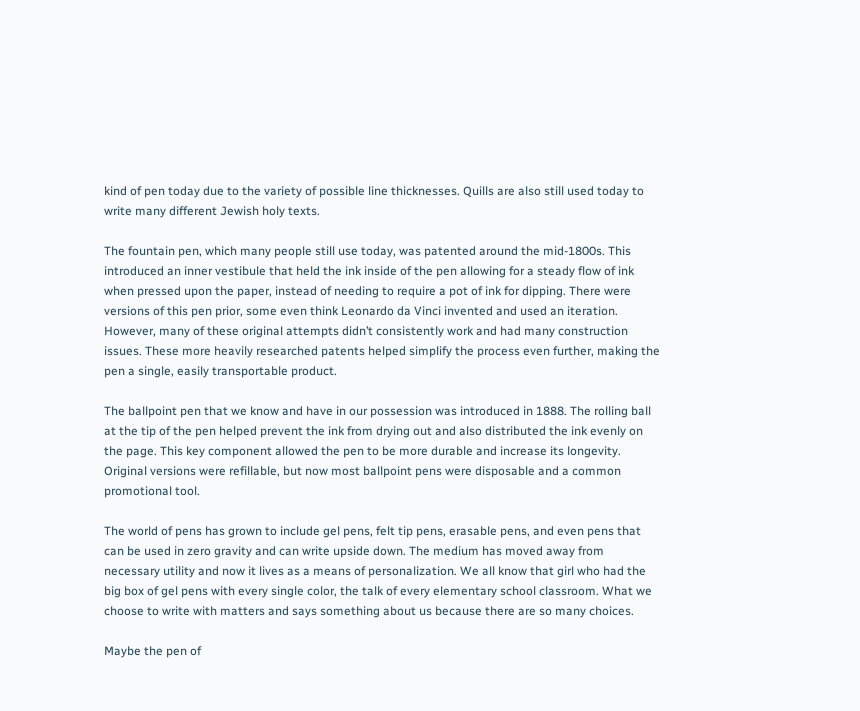kind of pen today due to the variety of possible line thicknesses. Quills are also still used today to write many different Jewish holy texts.

The fountain pen, which many people still use today, was patented around the mid-1800s. This introduced an inner vestibule that held the ink inside of the pen allowing for a steady flow of ink when pressed upon the paper, instead of needing to require a pot of ink for dipping. There were versions of this pen prior, some even think Leonardo da Vinci invented and used an iteration. However, many of these original attempts didn’t consistently work and had many construction issues. These more heavily researched patents helped simplify the process even further, making the pen a single, easily transportable product.

The ballpoint pen that we know and have in our possession was introduced in 1888. The rolling ball at the tip of the pen helped prevent the ink from drying out and also distributed the ink evenly on the page. This key component allowed the pen to be more durable and increase its longevity. Original versions were refillable, but now most ballpoint pens were disposable and a common promotional tool.

The world of pens has grown to include gel pens, felt tip pens, erasable pens, and even pens that can be used in zero gravity and can write upside down. The medium has moved away from necessary utility and now it lives as a means of personalization. We all know that girl who had the big box of gel pens with every single color, the talk of every elementary school classroom. What we choose to write with matters and says something about us because there are so many choices.

Maybe the pen of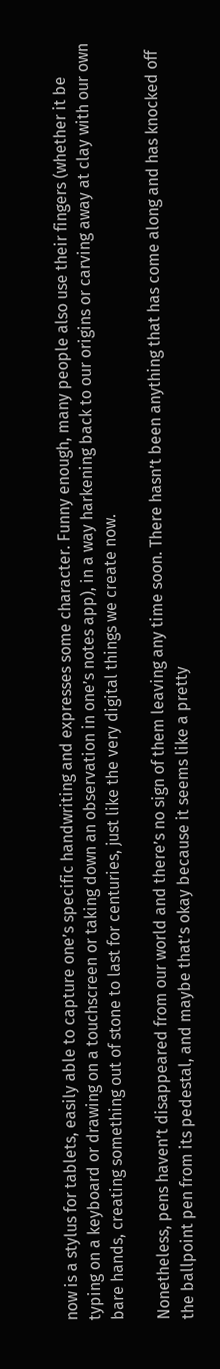now is a stylus for tablets, easily able to capture one’s specific handwriting and expresses some character. Funny enough, many people also use their fingers (whether it be typing on a keyboard or drawing on a touchscreen or taking down an observation in one’s notes app), in a way harkening back to our origins or carving away at clay with our own bare hands, creating something out of stone to last for centuries, just like the very digital things we create now.

Nonetheless, pens haven’t disappeared from our world and there’s no sign of them leaving any time soon. There hasn’t been anything that has come along and has knocked off the ballpoint pen from its pedestal, and maybe that’s okay because it seems like a pretty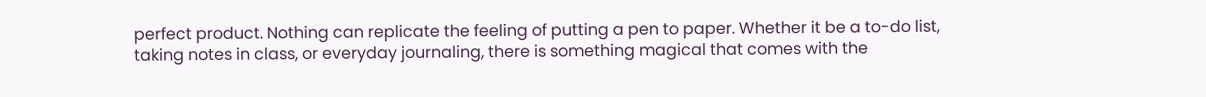perfect product. Nothing can replicate the feeling of putting a pen to paper. Whether it be a to-do list, taking notes in class, or everyday journaling, there is something magical that comes with the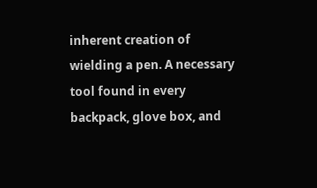inherent creation of wielding a pen. A necessary tool found in every backpack, glove box, and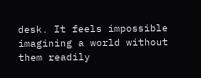desk. It feels impossible imagining a world without them readily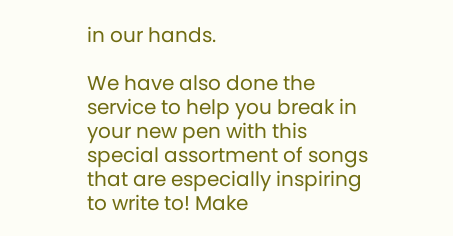in our hands.

We have also done the service to help you break in your new pen with this special assortment of songs that are especially inspiring to write to! Make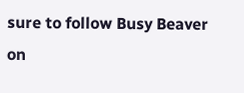sure to follow Busy Beaver on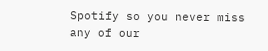Spotify so you never miss any of our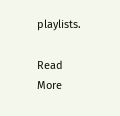playlists.

Read More